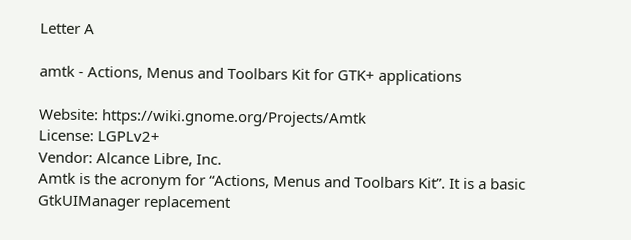Letter A

amtk - Actions, Menus and Toolbars Kit for GTK+ applications

Website: https://wiki.gnome.org/Projects/Amtk
License: LGPLv2+
Vendor: Alcance Libre, Inc.
Amtk is the acronym for “Actions, Menus and Toolbars Kit”. It is a basic
GtkUIManager replacement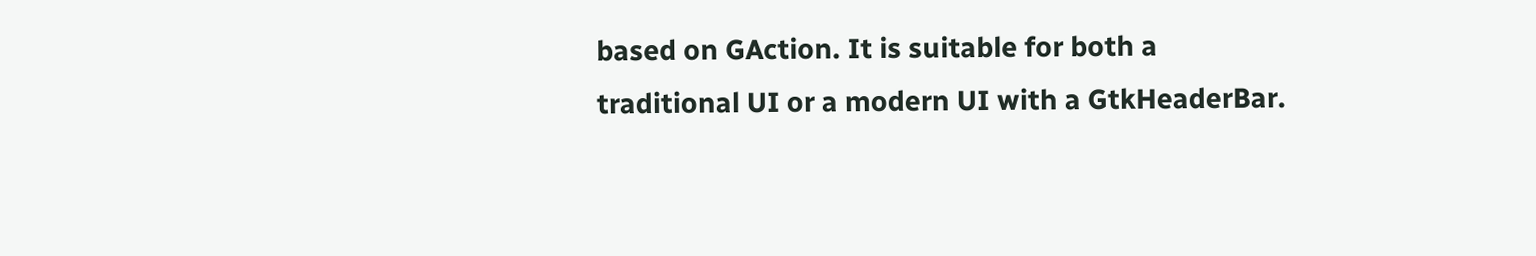based on GAction. It is suitable for both a
traditional UI or a modern UI with a GtkHeaderBar.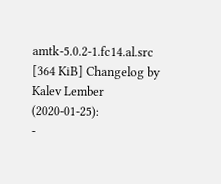amtk-5.0.2-1.fc14.al.src [364 KiB] Changelog by Kalev Lember (2020-01-25):
-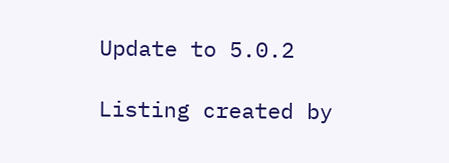Update to 5.0.2

Listing created by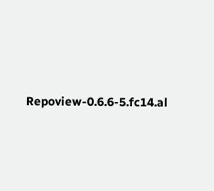Repoview-0.6.6-5.fc14.al